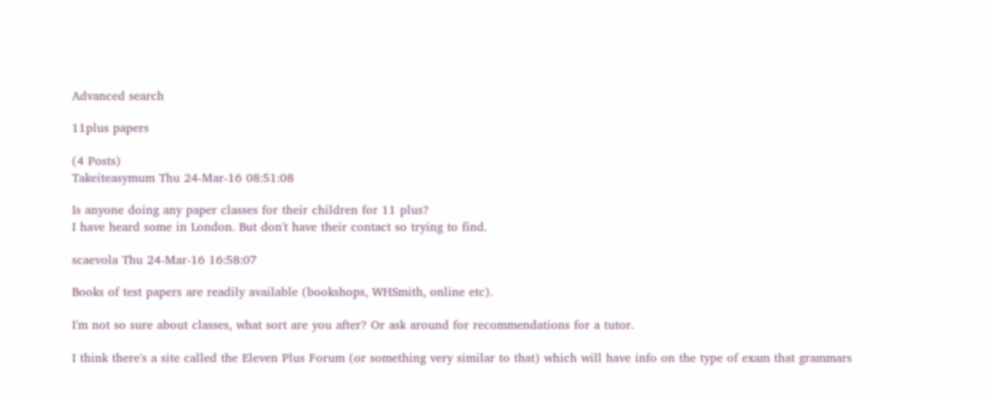Advanced search

11plus papers

(4 Posts)
Takeiteasymum Thu 24-Mar-16 08:51:08

Is anyone doing any paper classes for their children for 11 plus?
I have heard some in London. But don't have their contact so trying to find.

scaevola Thu 24-Mar-16 16:58:07

Books of test papers are readily available (bookshops, WHSmith, online etc).

I'm not so sure about classes, what sort are you after? Or ask around for recommendations for a tutor.

I think there's a site called the Eleven Plus Forum (or something very similar to that) which will have info on the type of exam that grammars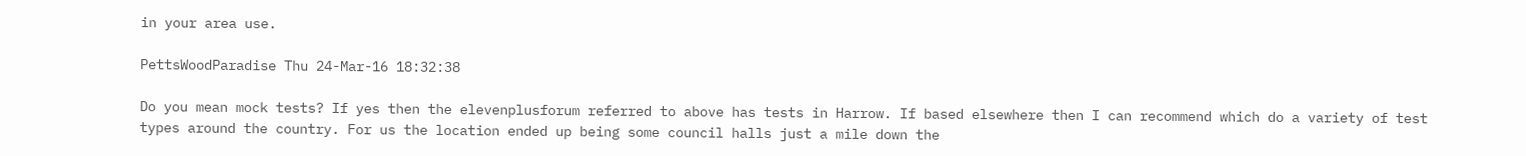in your area use.

PettsWoodParadise Thu 24-Mar-16 18:32:38

Do you mean mock tests? If yes then the elevenplusforum referred to above has tests in Harrow. If based elsewhere then I can recommend which do a variety of test types around the country. For us the location ended up being some council halls just a mile down the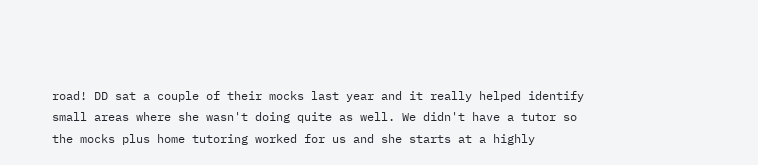road! DD sat a couple of their mocks last year and it really helped identify small areas where she wasn't doing quite as well. We didn't have a tutor so the mocks plus home tutoring worked for us and she starts at a highly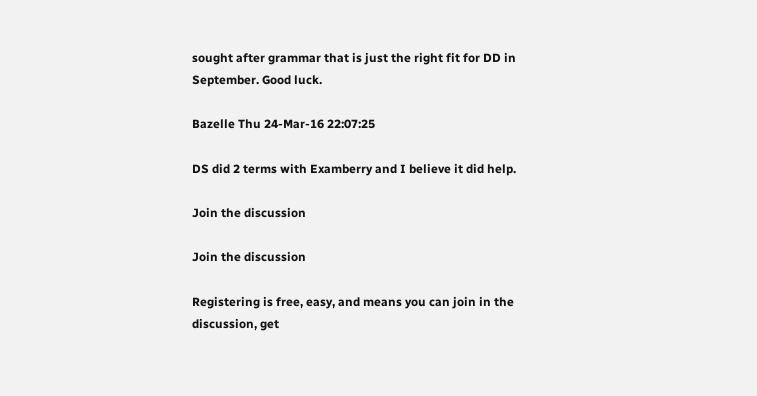sought after grammar that is just the right fit for DD in September. Good luck.

Bazelle Thu 24-Mar-16 22:07:25

DS did 2 terms with Examberry and I believe it did help.

Join the discussion

Join the discussion

Registering is free, easy, and means you can join in the discussion, get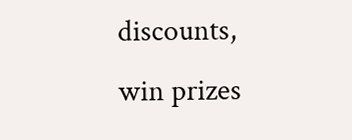discounts, win prizes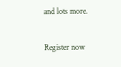and lots more.

Register now